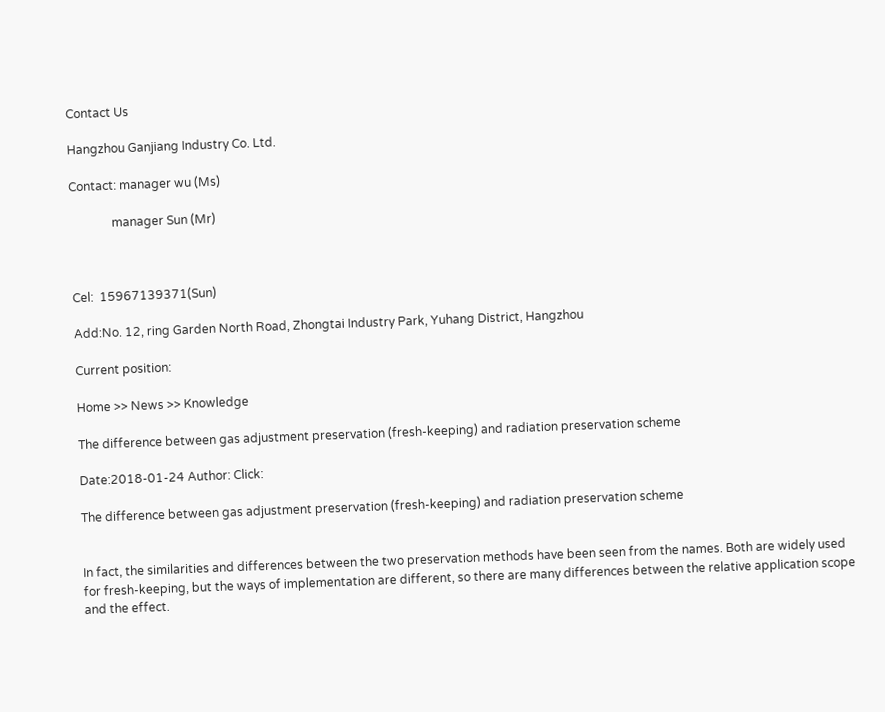Contact Us

Hangzhou Ganjiang Industry Co. Ltd.

Contact: manager wu (Ms)

              manager Sun (Mr)



Cel:  15967139371(Sun)

Add:No. 12, ring Garden North Road, Zhongtai Industry Park, Yuhang District, Hangzhou

Current position:

Home >> News >> Knowledge

The difference between gas adjustment preservation (fresh-keeping) and radiation preservation scheme

Date:2018-01-24 Author: Click:

The difference between gas adjustment preservation (fresh-keeping) and radiation preservation scheme


In fact, the similarities and differences between the two preservation methods have been seen from the names. Both are widely used for fresh-keeping, but the ways of implementation are different, so there are many differences between the relative application scope and the effect.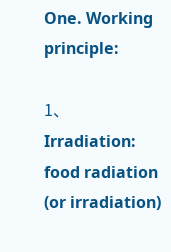One. Working principle:

1、 Irradiation: food radiation (or irradiation)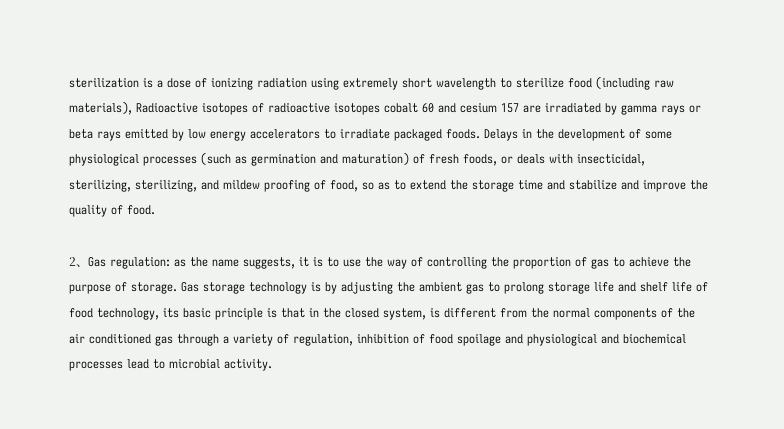sterilization is a dose of ionizing radiation using extremely short wavelength to sterilize food (including raw materials), Radioactive isotopes of radioactive isotopes cobalt 60 and cesium 157 are irradiated by gamma rays or beta rays emitted by low energy accelerators to irradiate packaged foods. Delays in the development of some physiological processes (such as germination and maturation) of fresh foods, or deals with insecticidal, sterilizing, sterilizing, and mildew proofing of food, so as to extend the storage time and stabilize and improve the quality of food.

2、Gas regulation: as the name suggests, it is to use the way of controlling the proportion of gas to achieve the purpose of storage. Gas storage technology is by adjusting the ambient gas to prolong storage life and shelf life of food technology, its basic principle is that in the closed system, is different from the normal components of the air conditioned gas through a variety of regulation, inhibition of food spoilage and physiological and biochemical processes lead to microbial activity.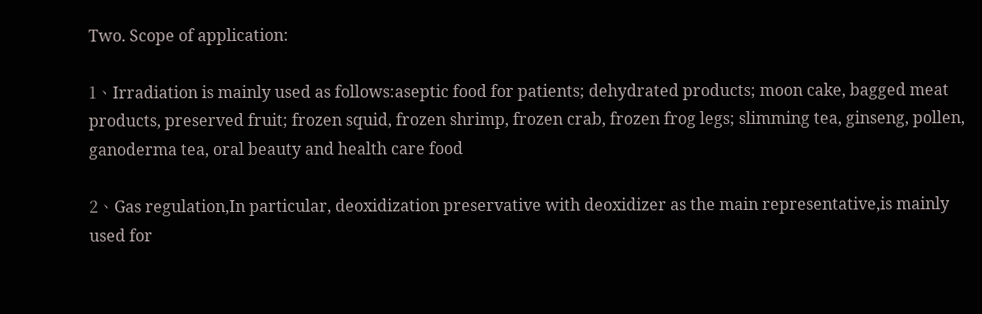Two. Scope of application:

1、Irradiation is mainly used as follows:aseptic food for patients; dehydrated products; moon cake, bagged meat products, preserved fruit; frozen squid, frozen shrimp, frozen crab, frozen frog legs; slimming tea, ginseng, pollen, ganoderma tea, oral beauty and health care food

2、Gas regulation,In particular, deoxidization preservative with deoxidizer as the main representative,is mainly used for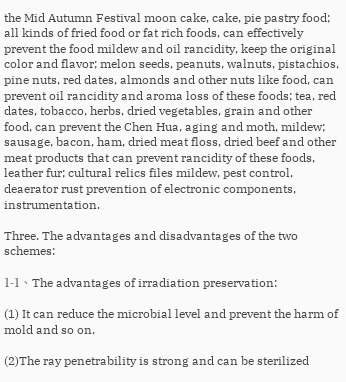the Mid Autumn Festival moon cake, cake, pie pastry food; all kinds of fried food or fat rich foods, can effectively prevent the food mildew and oil rancidity, keep the original color and flavor; melon seeds, peanuts, walnuts, pistachios, pine nuts, red dates, almonds and other nuts like food, can prevent oil rancidity and aroma loss of these foods; tea, red dates, tobacco, herbs, dried vegetables, grain and other food, can prevent the Chen Hua, aging and moth, mildew; sausage, bacon, ham, dried meat floss, dried beef and other meat products that can prevent rancidity of these foods, leather fur; cultural relics files mildew, pest control, deaerator rust prevention of electronic components, instrumentation.

Three. The advantages and disadvantages of the two schemes:

1-1、The advantages of irradiation preservation:

(1) It can reduce the microbial level and prevent the harm of mold and so on.

(2)The ray penetrability is strong and can be sterilized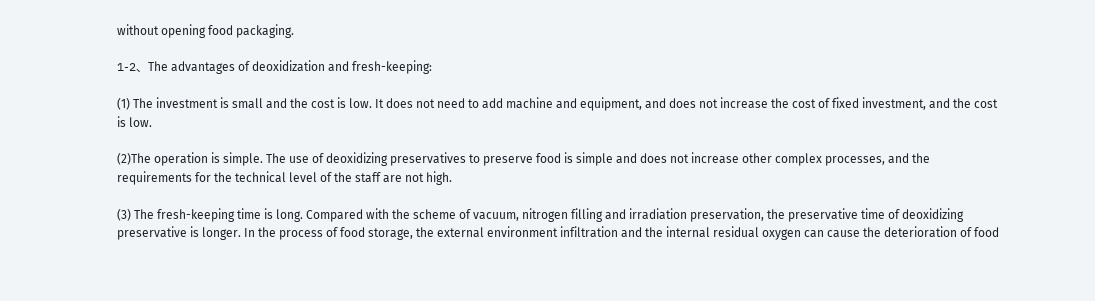without opening food packaging.

1-2、The advantages of deoxidization and fresh-keeping:

(1) The investment is small and the cost is low. It does not need to add machine and equipment, and does not increase the cost of fixed investment, and the cost is low.

(2)The operation is simple. The use of deoxidizing preservatives to preserve food is simple and does not increase other complex processes, and the requirements for the technical level of the staff are not high.

(3) The fresh-keeping time is long. Compared with the scheme of vacuum, nitrogen filling and irradiation preservation, the preservative time of deoxidizing preservative is longer. In the process of food storage, the external environment infiltration and the internal residual oxygen can cause the deterioration of food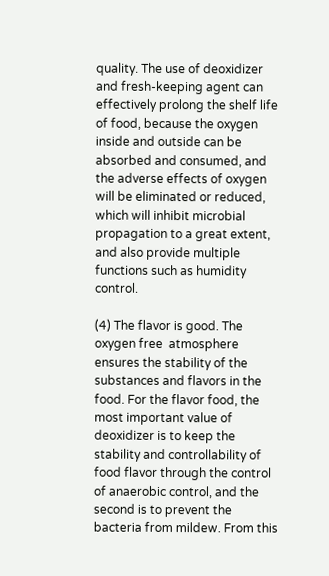quality. The use of deoxidizer and fresh-keeping agent can effectively prolong the shelf life of food, because the oxygen inside and outside can be absorbed and consumed, and the adverse effects of oxygen will be eliminated or reduced, which will inhibit microbial propagation to a great extent, and also provide multiple functions such as humidity control.

(4) The flavor is good. The oxygen free  atmosphere ensures the stability of the substances and flavors in the food. For the flavor food, the most important value of deoxidizer is to keep the stability and controllability of food flavor through the control of anaerobic control, and the second is to prevent the bacteria from mildew. From this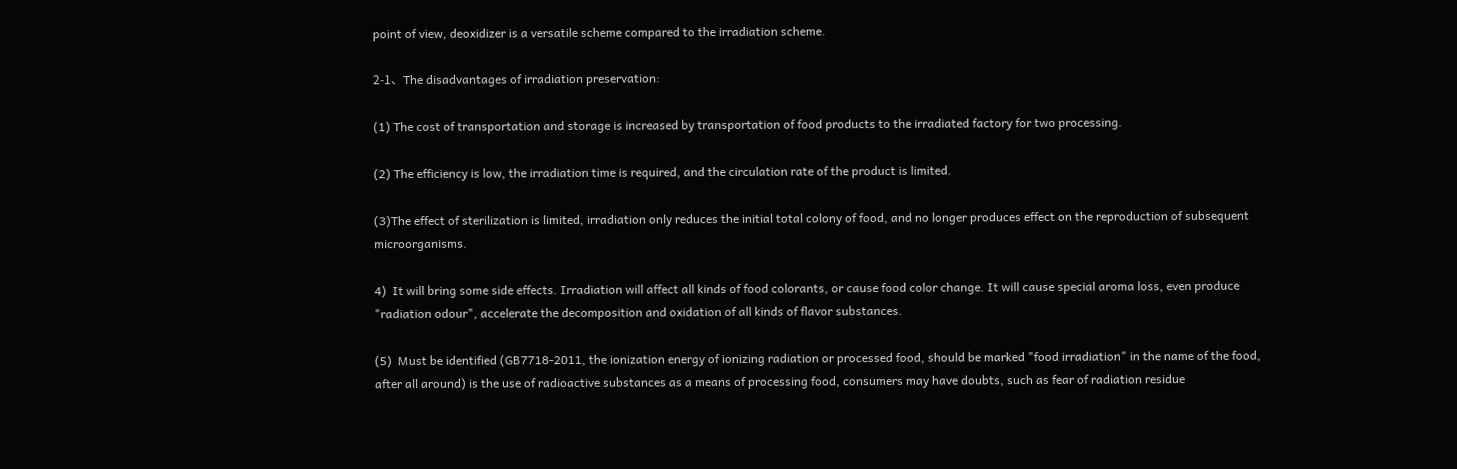point of view, deoxidizer is a versatile scheme compared to the irradiation scheme.

2-1、The disadvantages of irradiation preservation:

(1) The cost of transportation and storage is increased by transportation of food products to the irradiated factory for two processing.

(2) The efficiency is low, the irradiation time is required, and the circulation rate of the product is limited.

(3)The effect of sterilization is limited, irradiation only reduces the initial total colony of food, and no longer produces effect on the reproduction of subsequent microorganisms.

4)  It will bring some side effects. Irradiation will affect all kinds of food colorants, or cause food color change. It will cause special aroma loss, even produce "radiation odour", accelerate the decomposition and oxidation of all kinds of flavor substances.

(5)  Must be identified (GB7718-2011, the ionization energy of ionizing radiation or processed food, should be marked "food irradiation" in the name of the food, after all around) is the use of radioactive substances as a means of processing food, consumers may have doubts, such as fear of radiation residue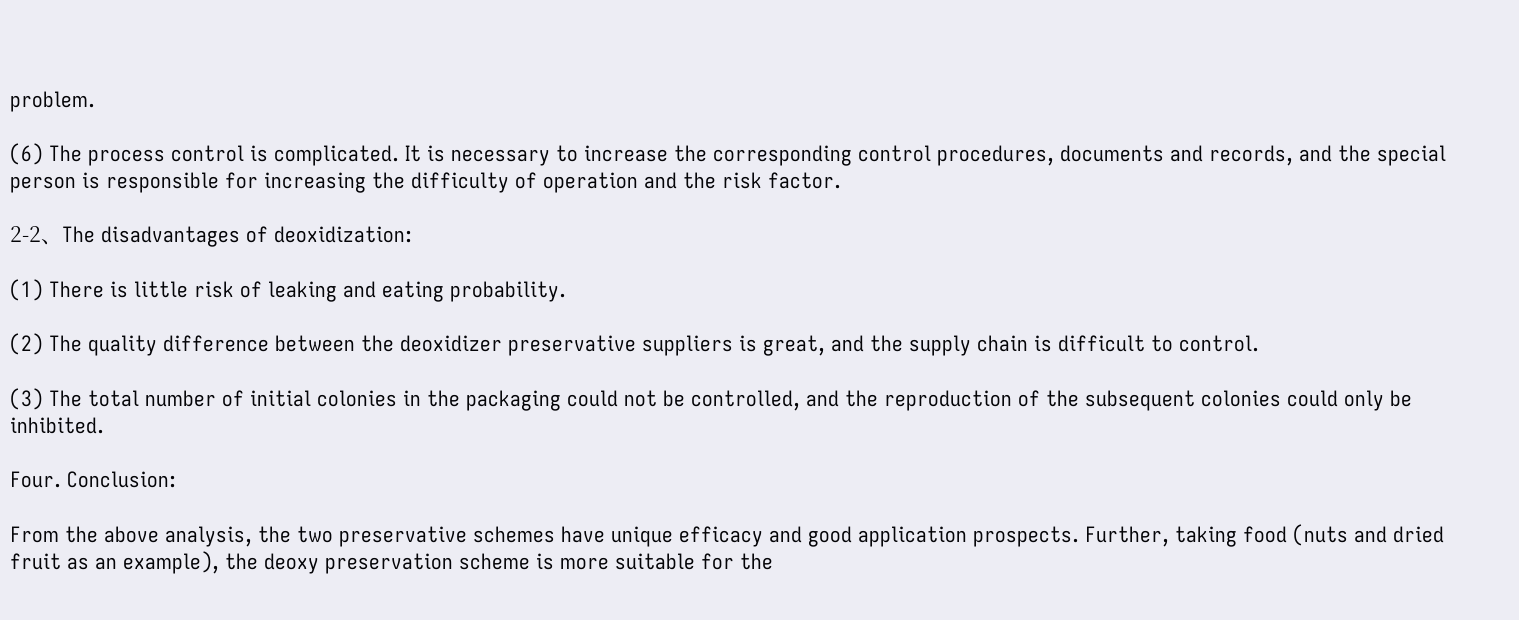problem.

(6) The process control is complicated. It is necessary to increase the corresponding control procedures, documents and records, and the special person is responsible for increasing the difficulty of operation and the risk factor.

2-2、The disadvantages of deoxidization:

(1) There is little risk of leaking and eating probability.

(2) The quality difference between the deoxidizer preservative suppliers is great, and the supply chain is difficult to control.

(3) The total number of initial colonies in the packaging could not be controlled, and the reproduction of the subsequent colonies could only be inhibited.

Four. Conclusion:

From the above analysis, the two preservative schemes have unique efficacy and good application prospects. Further, taking food (nuts and dried fruit as an example), the deoxy preservation scheme is more suitable for the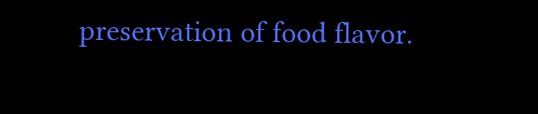preservation of food flavor.